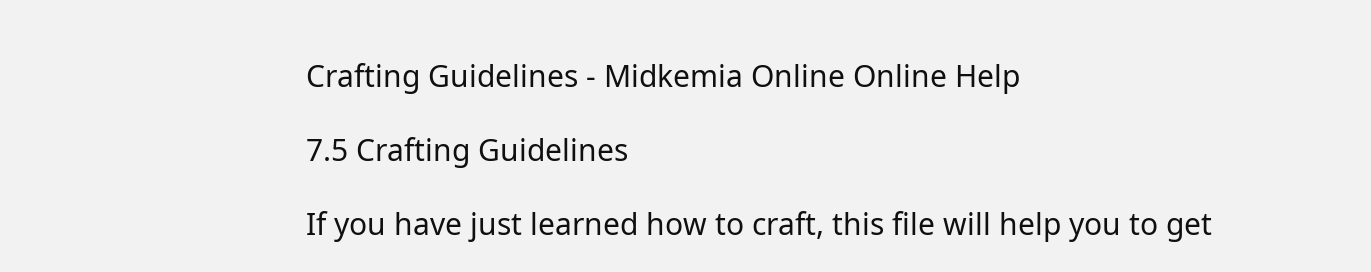Crafting Guidelines - Midkemia Online Online Help

7.5 Crafting Guidelines

If you have just learned how to craft, this file will help you to get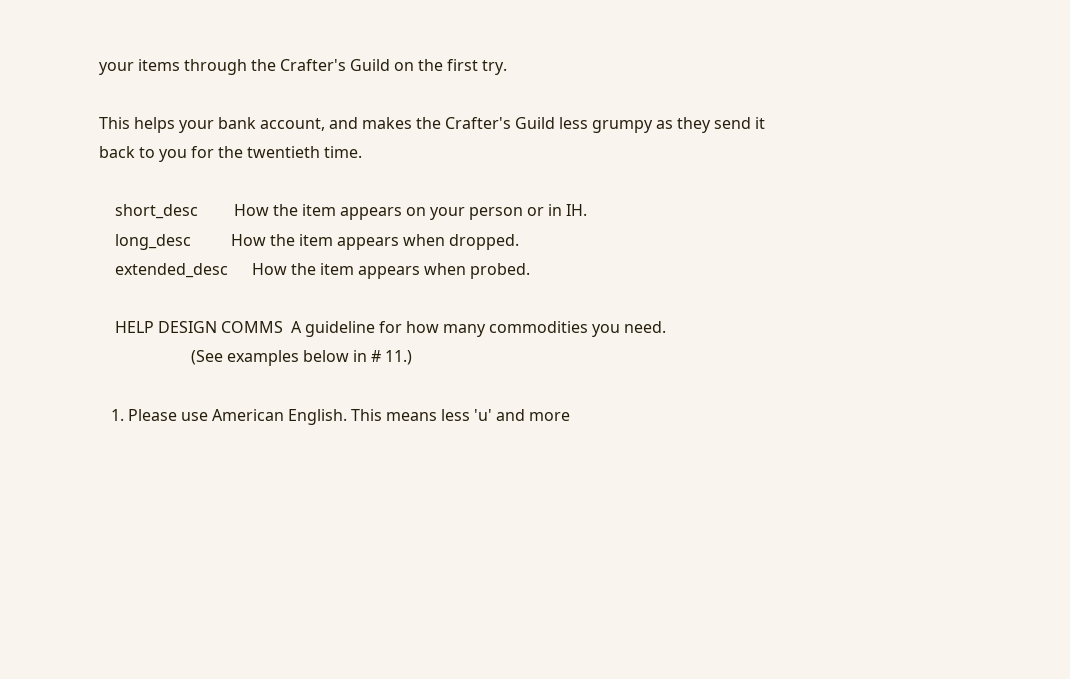your items through the Crafter's Guild on the first try.

This helps your bank account, and makes the Crafter's Guild less grumpy as they send it back to you for the twentieth time.

    short_desc         How the item appears on your person or in IH.
    long_desc          How the item appears when dropped.
    extended_desc      How the item appears when probed.

    HELP DESIGN COMMS  A guideline for how many commodities you need.
                       (See examples below in # 11.)

   1. Please use American English. This means less 'u' and more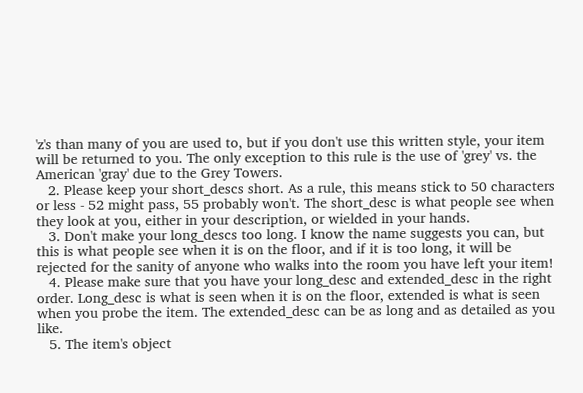'z's than many of you are used to, but if you don't use this written style, your item will be returned to you. The only exception to this rule is the use of 'grey' vs. the American 'gray' due to the Grey Towers.
   2. Please keep your short_descs short. As a rule, this means stick to 50 characters or less - 52 might pass, 55 probably won't. The short_desc is what people see when they look at you, either in your description, or wielded in your hands.
   3. Don't make your long_descs too long. I know the name suggests you can, but this is what people see when it is on the floor, and if it is too long, it will be rejected for the sanity of anyone who walks into the room you have left your item!
   4. Please make sure that you have your long_desc and extended_desc in the right order. Long_desc is what is seen when it is on the floor, extended is what is seen when you probe the item. The extended_desc can be as long and as detailed as you like.
   5. The item's object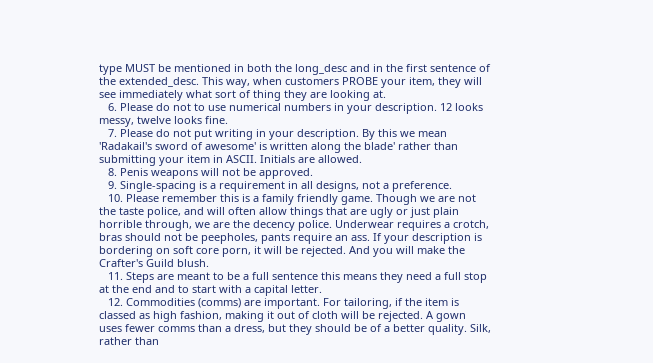type MUST be mentioned in both the long_desc and in the first sentence of the extended_desc. This way, when customers PROBE your item, they will see immediately what sort of thing they are looking at.
   6. Please do not to use numerical numbers in your description. 12 looks messy, twelve looks fine.
   7. Please do not put writing in your description. By this we mean 'Radakail's sword of awesome' is written along the blade' rather than submitting your item in ASCII. Initials are allowed.
   8. Penis weapons will not be approved.
   9. Single-spacing is a requirement in all designs, not a preference.
   10. Please remember this is a family friendly game. Though we are not the taste police, and will often allow things that are ugly or just plain horrible through, we are the decency police. Underwear requires a crotch, bras should not be peepholes, pants require an ass. If your description is bordering on soft core porn, it will be rejected. And you will make the Crafter's Guild blush.
   11. Steps are meant to be a full sentence this means they need a full stop at the end and to start with a capital letter.
   12. Commodities (comms) are important. For tailoring, if the item is classed as high fashion, making it out of cloth will be rejected. A gown uses fewer comms than a dress, but they should be of a better quality. Silk, rather than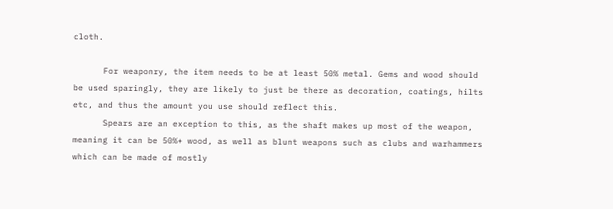cloth.

      For weaponry, the item needs to be at least 50% metal. Gems and wood should be used sparingly, they are likely to just be there as decoration, coatings, hilts etc, and thus the amount you use should reflect this.
      Spears are an exception to this, as the shaft makes up most of the weapon, meaning it can be 50%+ wood, as well as blunt weapons such as clubs and warhammers which can be made of mostly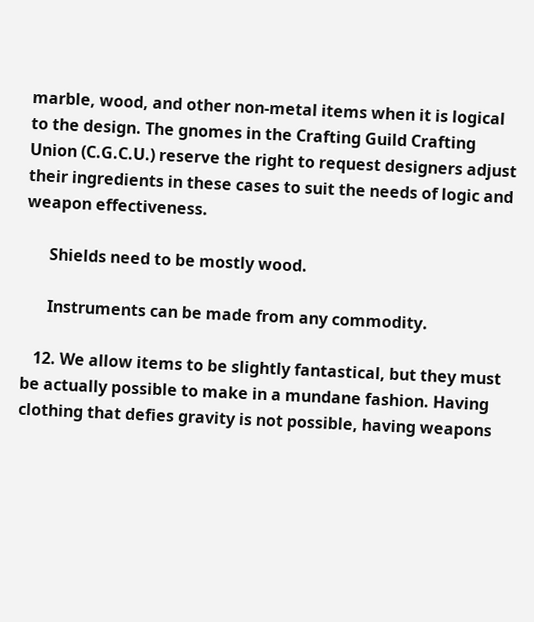marble, wood, and other non-metal items when it is logical to the design. The gnomes in the Crafting Guild Crafting Union (C.G.C.U.) reserve the right to request designers adjust their ingredients in these cases to suit the needs of logic and weapon effectiveness.

      Shields need to be mostly wood.

      Instruments can be made from any commodity.

   12. We allow items to be slightly fantastical, but they must be actually possible to make in a mundane fashion. Having clothing that defies gravity is not possible, having weapons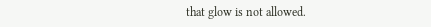that glow is not allowed.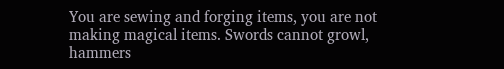You are sewing and forging items, you are not making magical items. Swords cannot growl, hammers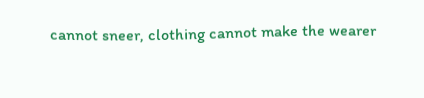cannot sneer, clothing cannot make the wearer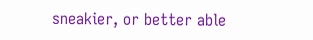sneakier, or better able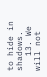to hide in shadows.
   13. We will not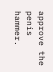approve the penis hammer.